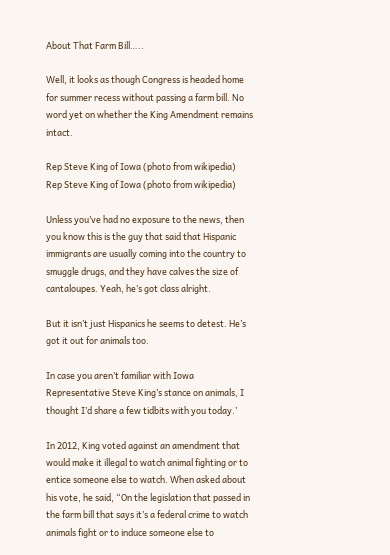About That Farm Bill…..

Well, it looks as though Congress is headed home for summer recess without passing a farm bill. No word yet on whether the King Amendment remains intact.

Rep Steve King of Iowa (photo from wikipedia)
Rep Steve King of Iowa (photo from wikipedia)

Unless you’ve had no exposure to the news, then you know this is the guy that said that Hispanic immigrants are usually coming into the country to smuggle drugs, and they have calves the size of cantaloupes. Yeah, he’s got class alright.

But it isn’t just Hispanics he seems to detest. He’s got it out for animals too.

In case you aren’t familiar with Iowa Representative Steve King’s stance on animals, I thought I’d share a few tidbits with you today.’

In 2012, King voted against an amendment that would make it illegal to watch animal fighting or to entice someone else to watch. When asked about his vote, he said, “On the legislation that passed in the farm bill that says it’s a federal crime to watch animals fight or to induce someone else to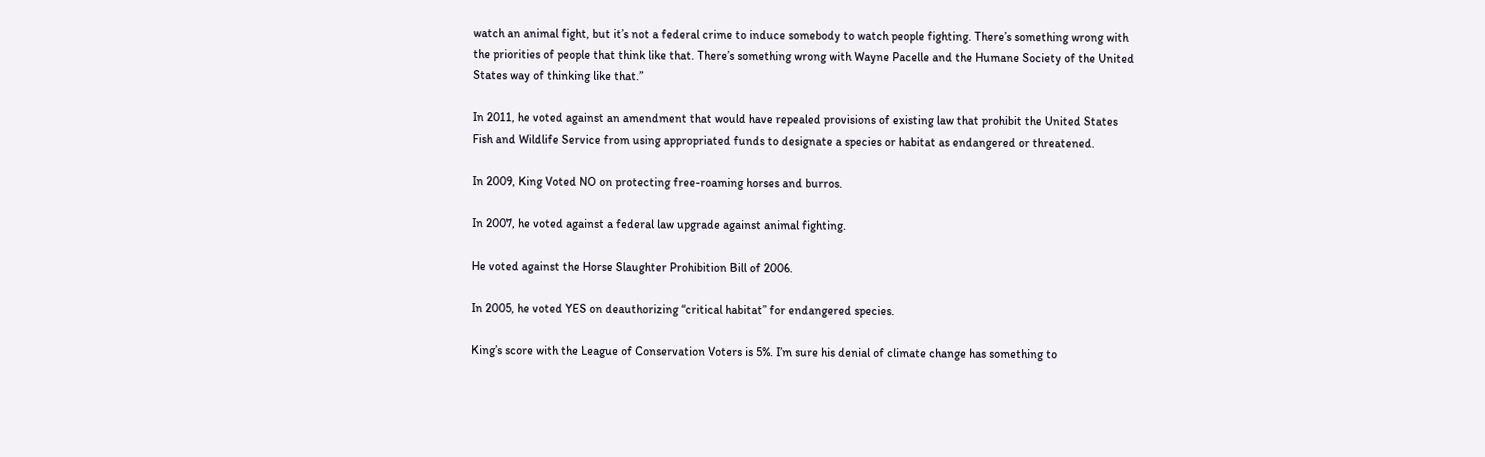watch an animal fight, but it’s not a federal crime to induce somebody to watch people fighting. There’s something wrong with the priorities of people that think like that. There’s something wrong with Wayne Pacelle and the Humane Society of the United States way of thinking like that.”

In 2011, he voted against an amendment that would have repealed provisions of existing law that prohibit the United States Fish and Wildlife Service from using appropriated funds to designate a species or habitat as endangered or threatened.

In 2009, King Voted NO on protecting free-roaming horses and burros.

In 2007, he voted against a federal law upgrade against animal fighting.

He voted against the Horse Slaughter Prohibition Bill of 2006.

In 2005, he voted YES on deauthorizing “critical habitat” for endangered species.

King’s score with the League of Conservation Voters is 5%. I’m sure his denial of climate change has something to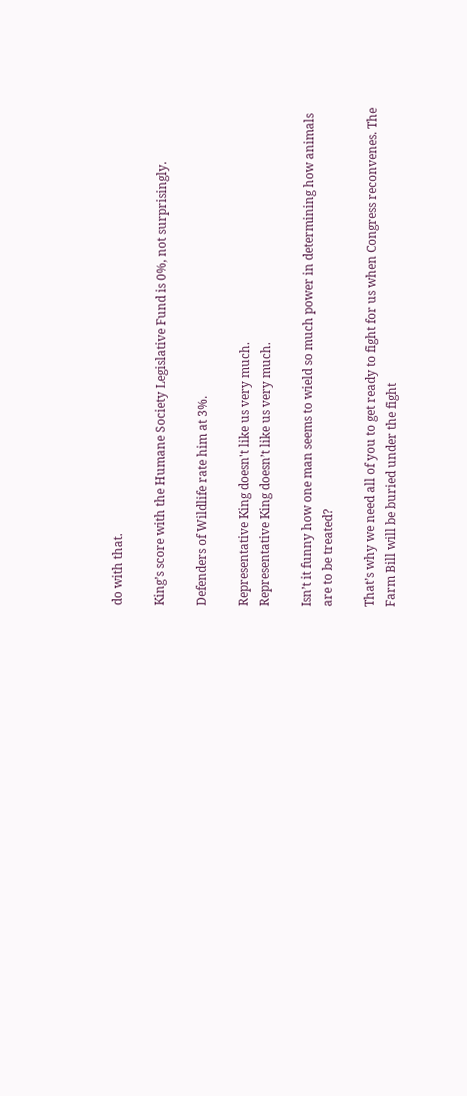do with that.

King’s score with the Humane Society Legislative Fund is 0%, not surprisingly.

Defenders of Wildlife rate him at 3%.

Representative King doesn't like us very much.
Representative King doesn’t like us very much.

Isn’t it funny how one man seems to wield so much power in determining how animals are to be treated?

That’s why we need all of you to get ready to fight for us when Congress reconvenes. The Farm Bill will be buried under the fight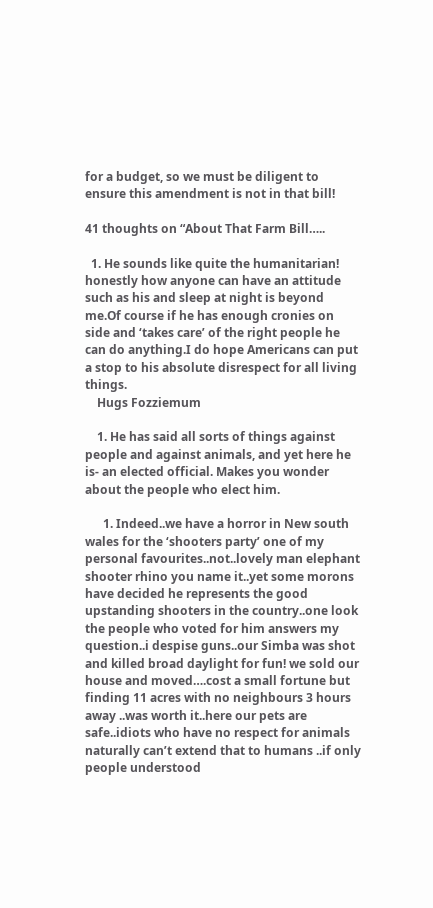for a budget, so we must be diligent to ensure this amendment is not in that bill!

41 thoughts on “About That Farm Bill…..

  1. He sounds like quite the humanitarian! honestly how anyone can have an attitude such as his and sleep at night is beyond me.Of course if he has enough cronies on side and ‘takes care’ of the right people he can do anything.I do hope Americans can put a stop to his absolute disrespect for all living things.
    Hugs Fozziemum

    1. He has said all sorts of things against people and against animals, and yet here he is- an elected official. Makes you wonder about the people who elect him.

      1. Indeed..we have a horror in New south wales for the ‘shooters party’ one of my personal favourites..not..lovely man elephant shooter rhino you name it..yet some morons have decided he represents the good upstanding shooters in the country..one look the people who voted for him answers my question..i despise guns..our Simba was shot and killed broad daylight for fun! we sold our house and moved….cost a small fortune but finding 11 acres with no neighbours 3 hours away ..was worth it..here our pets are safe..idiots who have no respect for animals naturally can’t extend that to humans ..if only people understood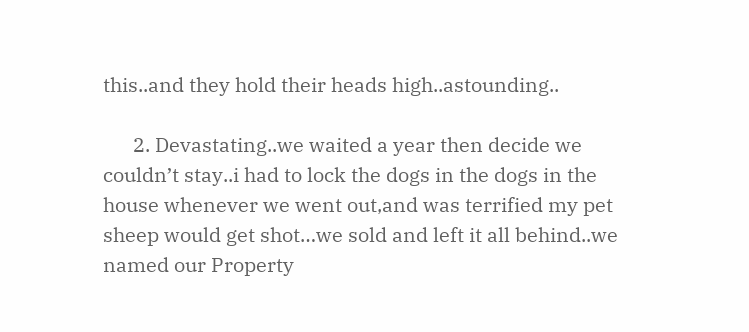this..and they hold their heads high..astounding..

      2. Devastating..we waited a year then decide we couldn’t stay..i had to lock the dogs in the dogs in the house whenever we went out,and was terrified my pet sheep would get shot…we sold and left it all behind..we named our Property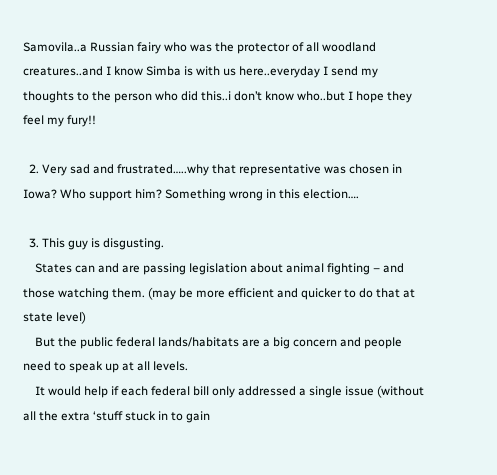Samovila..a Russian fairy who was the protector of all woodland creatures..and I know Simba is with us here..everyday I send my thoughts to the person who did this..i don’t know who..but I hope they feel my fury!!

  2. Very sad and frustrated…..why that representative was chosen in Iowa? Who support him? Something wrong in this election….

  3. This guy is disgusting.
    States can and are passing legislation about animal fighting – and those watching them. (may be more efficient and quicker to do that at state level)
    But the public federal lands/habitats are a big concern and people need to speak up at all levels.
    It would help if each federal bill only addressed a single issue (without all the extra ‘stuff stuck in to gain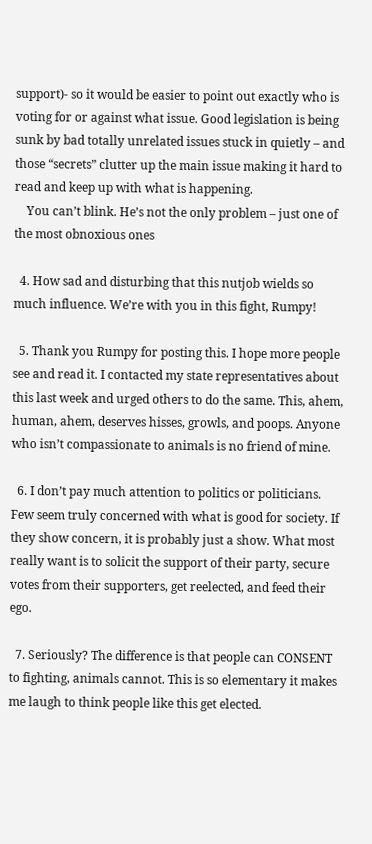support)- so it would be easier to point out exactly who is voting for or against what issue. Good legislation is being sunk by bad totally unrelated issues stuck in quietly – and those “secrets” clutter up the main issue making it hard to read and keep up with what is happening.
    You can’t blink. He’s not the only problem – just one of the most obnoxious ones

  4. How sad and disturbing that this nutjob wields so much influence. We’re with you in this fight, Rumpy!

  5. Thank you Rumpy for posting this. I hope more people see and read it. I contacted my state representatives about this last week and urged others to do the same. This, ahem, human, ahem, deserves hisses, growls, and poops. Anyone who isn’t compassionate to animals is no friend of mine.

  6. I don’t pay much attention to politics or politicians. Few seem truly concerned with what is good for society. If they show concern, it is probably just a show. What most really want is to solicit the support of their party, secure votes from their supporters, get reelected, and feed their ego.

  7. Seriously? The difference is that people can CONSENT to fighting, animals cannot. This is so elementary it makes me laugh to think people like this get elected.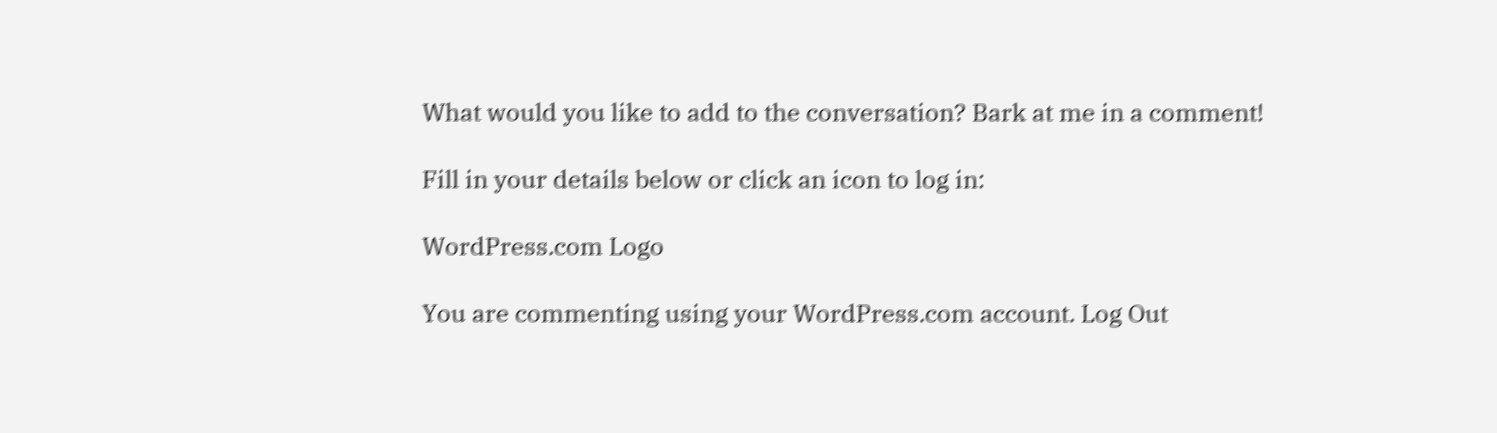What would you like to add to the conversation? Bark at me in a comment!

Fill in your details below or click an icon to log in:

WordPress.com Logo

You are commenting using your WordPress.com account. Log Out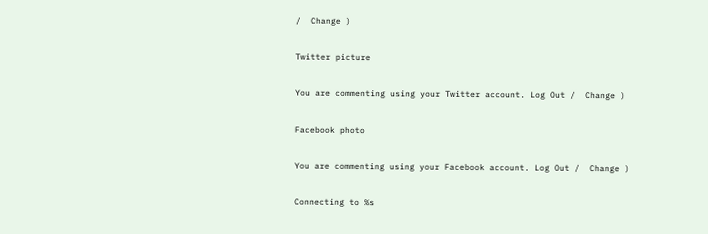/  Change )

Twitter picture

You are commenting using your Twitter account. Log Out /  Change )

Facebook photo

You are commenting using your Facebook account. Log Out /  Change )

Connecting to %s